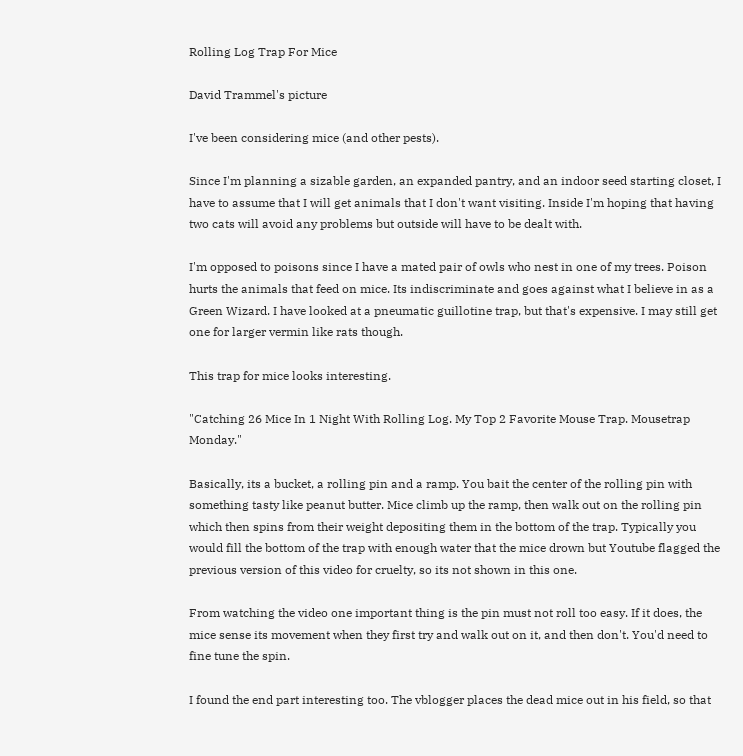Rolling Log Trap For Mice

David Trammel's picture

I've been considering mice (and other pests).

Since I'm planning a sizable garden, an expanded pantry, and an indoor seed starting closet, I have to assume that I will get animals that I don't want visiting. Inside I'm hoping that having two cats will avoid any problems but outside will have to be dealt with.

I'm opposed to poisons since I have a mated pair of owls who nest in one of my trees. Poison hurts the animals that feed on mice. Its indiscriminate and goes against what I believe in as a Green Wizard. I have looked at a pneumatic guillotine trap, but that's expensive. I may still get one for larger vermin like rats though.

This trap for mice looks interesting.

"Catching 26 Mice In 1 Night With Rolling Log. My Top 2 Favorite Mouse Trap. Mousetrap Monday."

Basically, its a bucket, a rolling pin and a ramp. You bait the center of the rolling pin with something tasty like peanut butter. Mice climb up the ramp, then walk out on the rolling pin which then spins from their weight depositing them in the bottom of the trap. Typically you would fill the bottom of the trap with enough water that the mice drown but Youtube flagged the previous version of this video for cruelty, so its not shown in this one.

From watching the video one important thing is the pin must not roll too easy. If it does, the mice sense its movement when they first try and walk out on it, and then don't. You'd need to fine tune the spin.

I found the end part interesting too. The vblogger places the dead mice out in his field, so that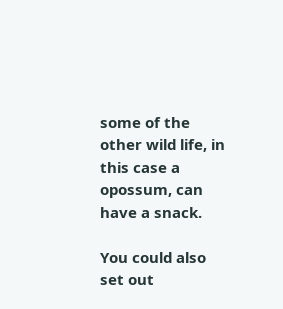some of the other wild life, in this case a opossum, can have a snack.

You could also set out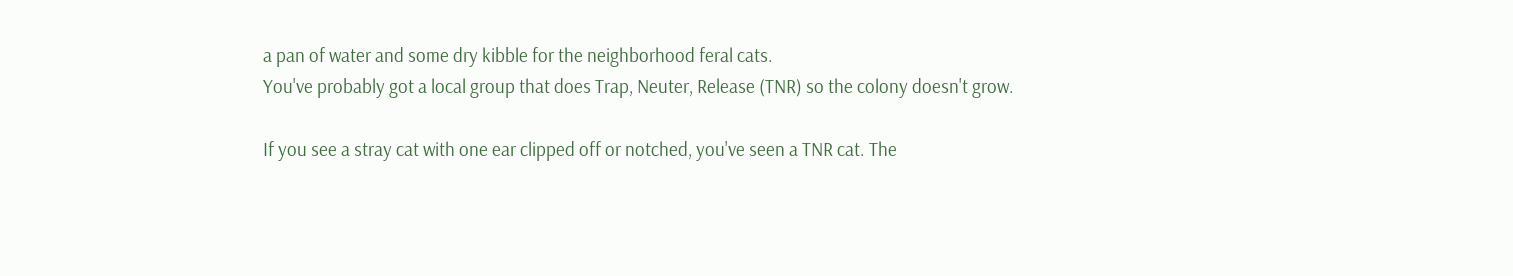a pan of water and some dry kibble for the neighborhood feral cats.
You've probably got a local group that does Trap, Neuter, Release (TNR) so the colony doesn't grow.

If you see a stray cat with one ear clipped off or notched, you've seen a TNR cat. The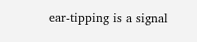ear-tipping is a signal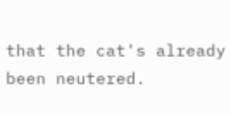that the cat's already been neutered.